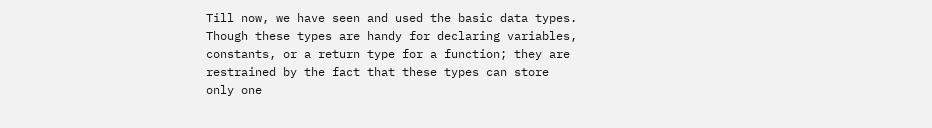Till now, we have seen and used the basic data types. Though these types are handy for declaring variables, constants, or a return type for a function; they are restrained by the fact that these types can store only one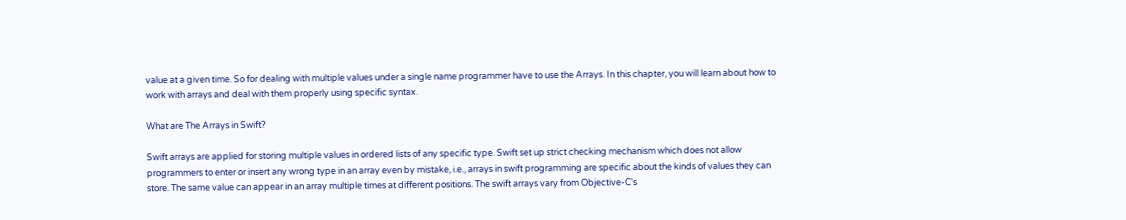value at a given time. So for dealing with multiple values under a single name programmer have to use the Arrays. In this chapter, you will learn about how to work with arrays and deal with them properly using specific syntax.

What are The Arrays in Swift?

Swift arrays are applied for storing multiple values in ordered lists of any specific type. Swift set up strict checking mechanism which does not allow programmers to enter or insert any wrong type in an array even by mistake, i.e., arrays in swift programming are specific about the kinds of values they can store. The same value can appear in an array multiple times at different positions. The swift arrays vary from Objective-C's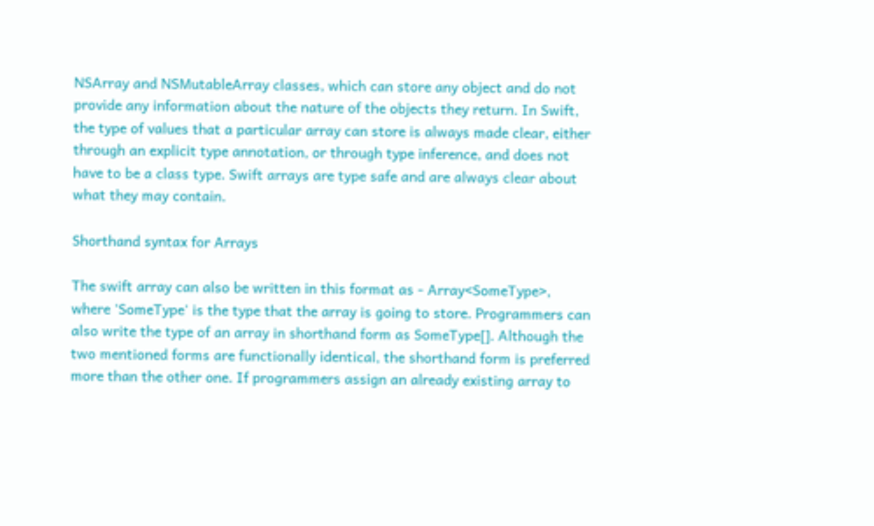NSArray and NSMutableArray classes, which can store any object and do not provide any information about the nature of the objects they return. In Swift, the type of values that a particular array can store is always made clear, either through an explicit type annotation, or through type inference, and does not have to be a class type. Swift arrays are type safe and are always clear about what they may contain.

Shorthand syntax for Arrays

The swift array can also be written in this format as - Array<SomeType>, where 'SomeType' is the type that the array is going to store. Programmers can also write the type of an array in shorthand form as SomeType[]. Although the two mentioned forms are functionally identical, the shorthand form is preferred more than the other one. If programmers assign an already existing array to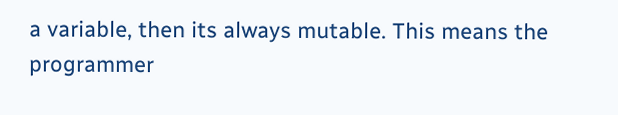a variable, then its always mutable. This means the programmer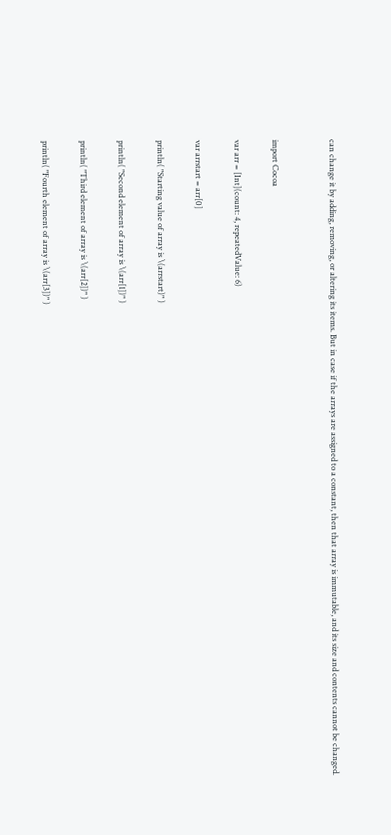can change it by adding, removing, or altering its items. But in case if the arrays are assigned to a constant, then that array is immutable, and its size and contents cannot be changed.


import Cocoa

var arr = [Int](count: 4, repeatedValue: 6)

var arrstart = arr[0]

println( "Starting value of array is \(arrstart)" )

println( "Second element of array is \(arr[1])" )

println( "Third element of array is \(arr[2])" )

println( "Fourth element of array is \(arr[3])" )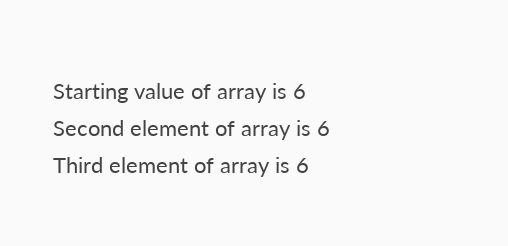Starting value of array is 6
Second element of array is 6
Third element of array is 6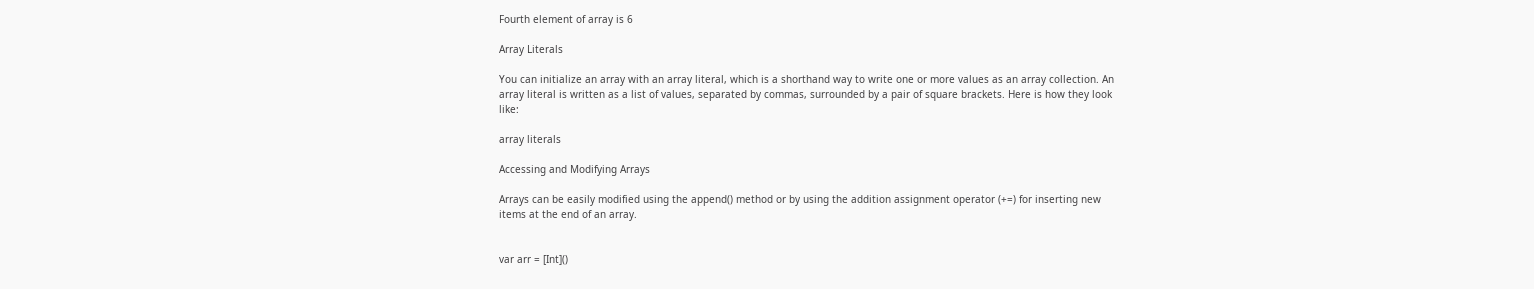Fourth element of array is 6

Array Literals

You can initialize an array with an array literal, which is a shorthand way to write one or more values as an array collection. An array literal is written as a list of values, separated by commas, surrounded by a pair of square brackets. Here is how they look like:

array literals

Accessing and Modifying Arrays

Arrays can be easily modified using the append() method or by using the addition assignment operator (+=) for inserting new items at the end of an array.


var arr = [Int]()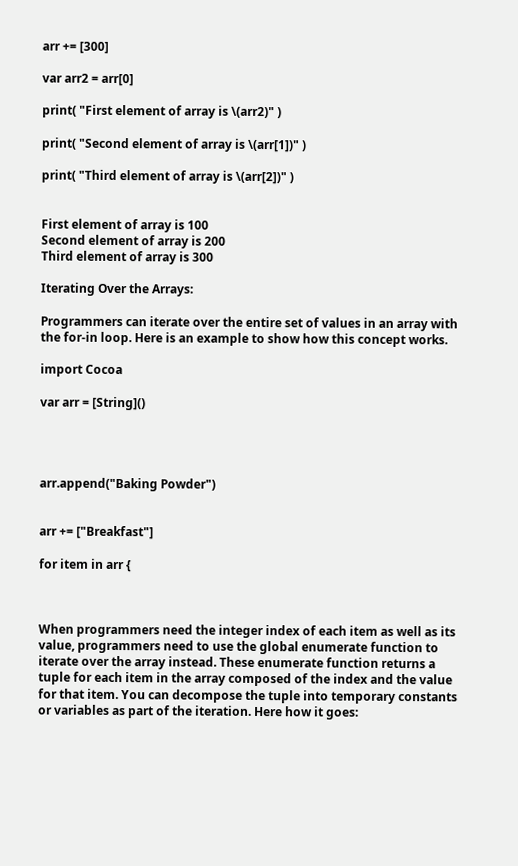arr += [300]

var arr2 = arr[0]

print( "First element of array is \(arr2)" )

print( "Second element of array is \(arr[1])" )

print( "Third element of array is \(arr[2])" )


First element of array is 100
Second element of array is 200
Third element of array is 300

Iterating Over the Arrays:

Programmers can iterate over the entire set of values in an array with the for-in loop. Here is an example to show how this concept works.

import Cocoa

var arr = [String]()




arr.append("Baking Powder")


arr += ["Breakfast"]

for item in arr {



When programmers need the integer index of each item as well as its value, programmers need to use the global enumerate function to iterate over the array instead. These enumerate function returns a tuple for each item in the array composed of the index and the value for that item. You can decompose the tuple into temporary constants or variables as part of the iteration. Here how it goes: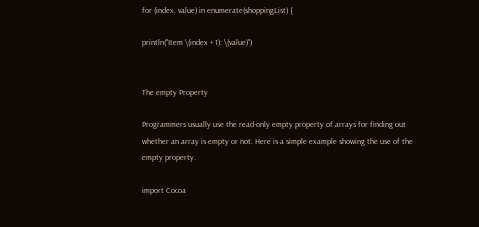for (index, value) in enumerate(shoppingList) {

println("Item \(index + 1): \(value)")


The empty Property

Programmers usually use the read-only empty property of arrays for finding out whether an array is empty or not. Here is a simple example showing the use of the empty property.

import Cocoa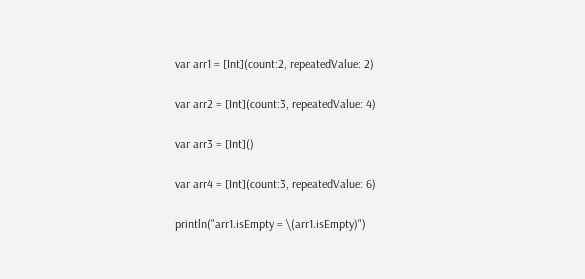var arr1 = [Int](count:2, repeatedValue: 2)

var arr2 = [Int](count:3, repeatedValue: 4)

var arr3 = [Int]()

var arr4 = [Int](count:3, repeatedValue: 6)

println("arr1.isEmpty = \(arr1.isEmpty)")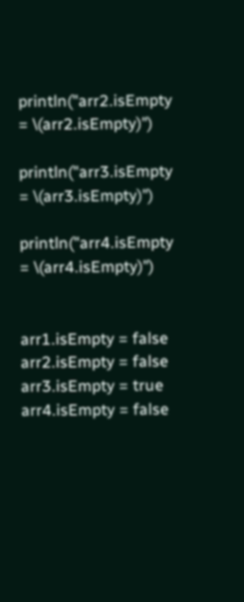println("arr2.isEmpty = \(arr2.isEmpty)")

println("arr3.isEmpty = \(arr3.isEmpty)")

println("arr4.isEmpty = \(arr4.isEmpty)")


arr1.isEmpty = false
arr2.isEmpty = false
arr3.isEmpty = true
arr4.isEmpty = false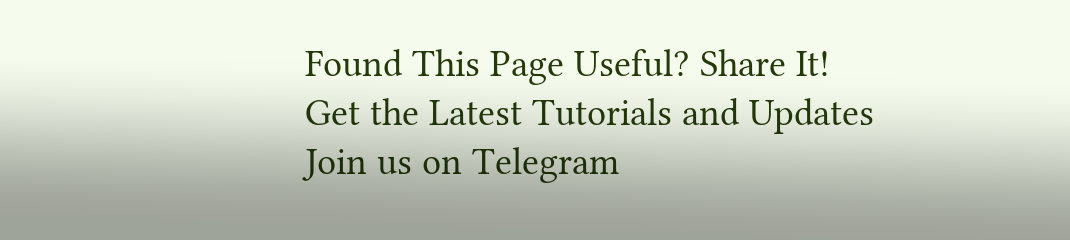Found This Page Useful? Share It!
Get the Latest Tutorials and Updates
Join us on Telegram